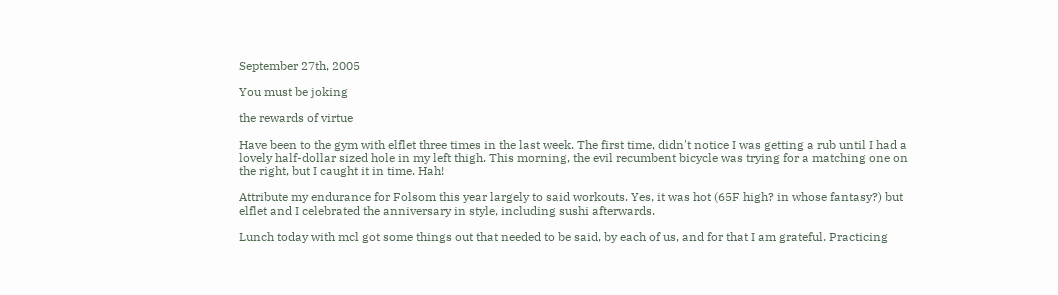September 27th, 2005

You must be joking

the rewards of virtue

Have been to the gym with elflet three times in the last week. The first time, didn't notice I was getting a rub until I had a lovely half-dollar sized hole in my left thigh. This morning, the evil recumbent bicycle was trying for a matching one on the right, but I caught it in time. Hah!

Attribute my endurance for Folsom this year largely to said workouts. Yes, it was hot (65F high? in whose fantasy?) but elflet and I celebrated the anniversary in style, including sushi afterwards.

Lunch today with mcl got some things out that needed to be said, by each of us, and for that I am grateful. Practicing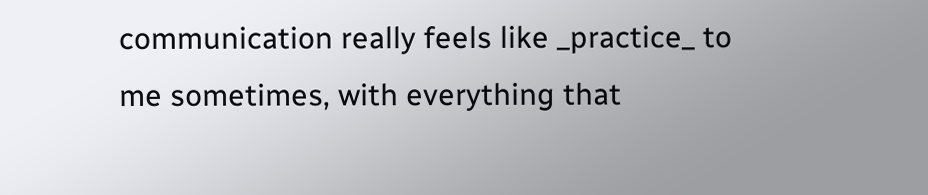communication really feels like _practice_ to me sometimes, with everything that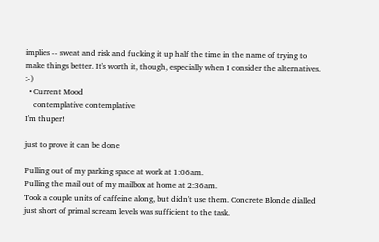implies -- sweat and risk and fucking it up half the time in the name of trying to make things better. It's worth it, though, especially when I consider the alternatives. :-)
  • Current Mood
    contemplative contemplative
I'm thuper!

just to prove it can be done

Pulling out of my parking space at work at 1:06am.
Pulling the mail out of my mailbox at home at 2:36am.
Took a couple units of caffeine along, but didn't use them. Concrete Blonde dialled just short of primal scream levels was sufficient to the task.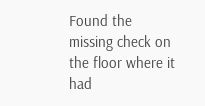Found the missing check on the floor where it had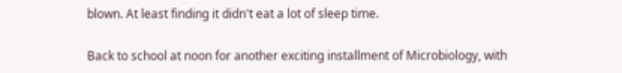blown. At least finding it didn't eat a lot of sleep time.

Back to school at noon for another exciting installment of Microbiology, with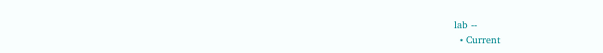lab --
  • Current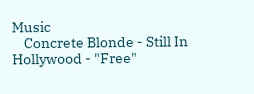Music
    Concrete Blonde - Still In Hollywood - "Free"